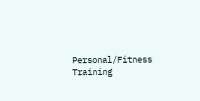Personal/Fitness Training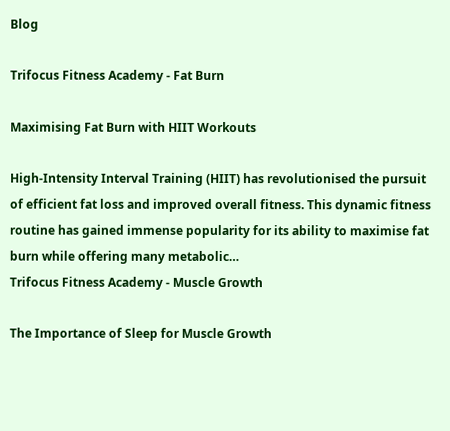Blog

Trifocus Fitness Academy - Fat Burn

Maximising Fat Burn with HIIT Workouts

High-Intensity Interval Training (HIIT) has revolutionised the pursuit of efficient fat loss and improved overall fitness. This dynamic fitness routine has gained immense popularity for its ability to maximise fat burn while offering many metabolic…
Trifocus Fitness Academy - Muscle Growth

The Importance of Sleep for Muscle Growth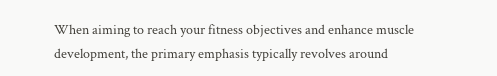When aiming to reach your fitness objectives and enhance muscle development, the primary emphasis typically revolves around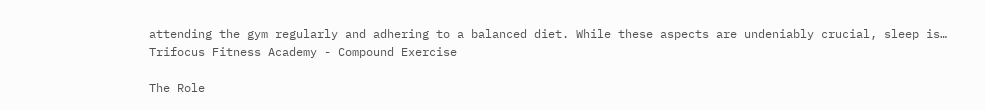attending the gym regularly and adhering to a balanced diet. While these aspects are undeniably crucial, sleep is…
Trifocus Fitness Academy - Compound Exercise

The Role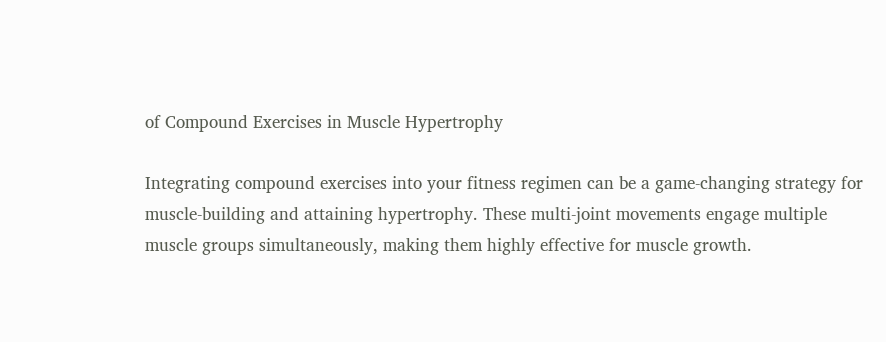of Compound Exercises in Muscle Hypertrophy

Integrating compound exercises into your fitness regimen can be a game-changing strategy for muscle-building and attaining hypertrophy. These multi-joint movements engage multiple muscle groups simultaneously, making them highly effective for muscle growth.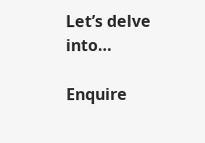Let’s delve into…

Enquire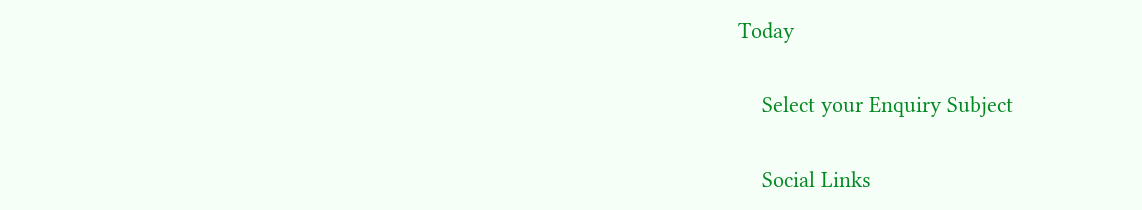Today

    Select your Enquiry Subject

    Social Links